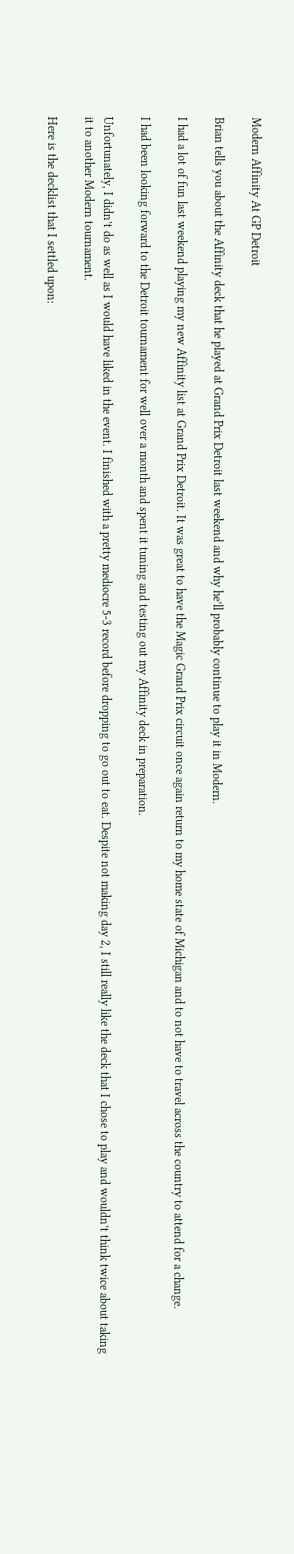Modern Affinity At GP Detroit

Brian tells you about the Affinity deck that he played at Grand Prix Detroit last weekend and why he’ll probably continue to play it in Modern.

I had a lot of fun last weekend playing my new Affinity list at Grand Prix Detroit. It was great to have the Magic Grand Prix circuit once again return to my home state of Michigan and to not have to travel across the country to attend for a change.

I had been looking forward to the Detroit tournament for well over a month and spent it tuning and testing out my Affinity deck in preparation.

Unfortunately, I didn’t do as well as I would have liked in the event. I finished with a pretty mediocre 5-3 record before dropping to go out to eat. Despite not making day 2, I still really like the deck that I chose to play and wouldn’t think twice about taking it to another Modern tournament.

Here is the decklist that I settled upon: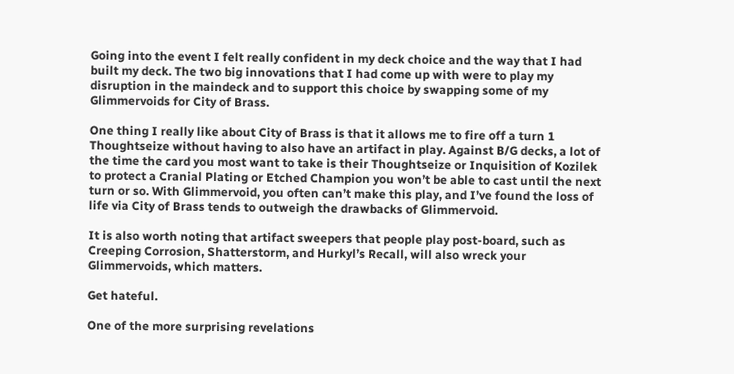Going into the event I felt really confident in my deck choice and the way that I had built my deck. The two big innovations that I had come up with were to play my disruption in the maindeck and to support this choice by swapping some of my Glimmervoids for City of Brass.

One thing I really like about City of Brass is that it allows me to fire off a turn 1 Thoughtseize without having to also have an artifact in play. Against B/G decks, a lot of the time the card you most want to take is their Thoughtseize or Inquisition of Kozilek to protect a Cranial Plating or Etched Champion you won’t be able to cast until the next turn or so. With Glimmervoid, you often can’t make this play, and I’ve found the loss of life via City of Brass tends to outweigh the drawbacks of Glimmervoid.

It is also worth noting that artifact sweepers that people play post-board, such as Creeping Corrosion, Shatterstorm, and Hurkyl’s Recall, will also wreck your Glimmervoids, which matters.

Get hateful.

One of the more surprising revelations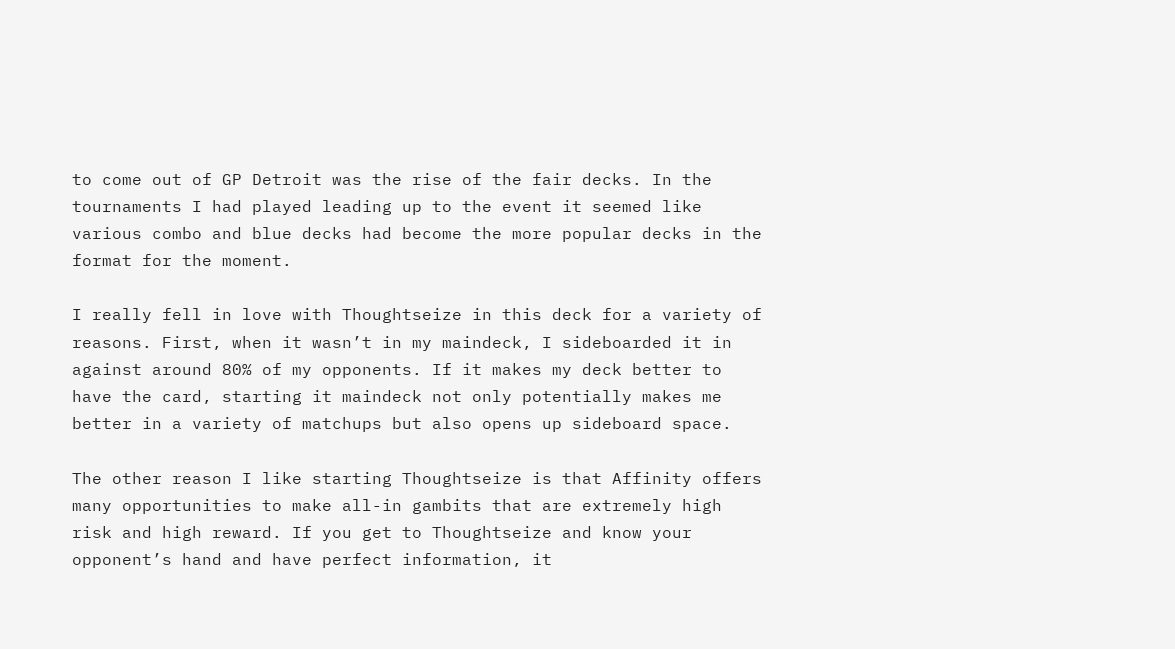to come out of GP Detroit was the rise of the fair decks. In the tournaments I had played leading up to the event it seemed like various combo and blue decks had become the more popular decks in the format for the moment.

I really fell in love with Thoughtseize in this deck for a variety of reasons. First, when it wasn’t in my maindeck, I sideboarded it in against around 80% of my opponents. If it makes my deck better to have the card, starting it maindeck not only potentially makes me better in a variety of matchups but also opens up sideboard space.

The other reason I like starting Thoughtseize is that Affinity offers many opportunities to make all-in gambits that are extremely high risk and high reward. If you get to Thoughtseize and know your opponent’s hand and have perfect information, it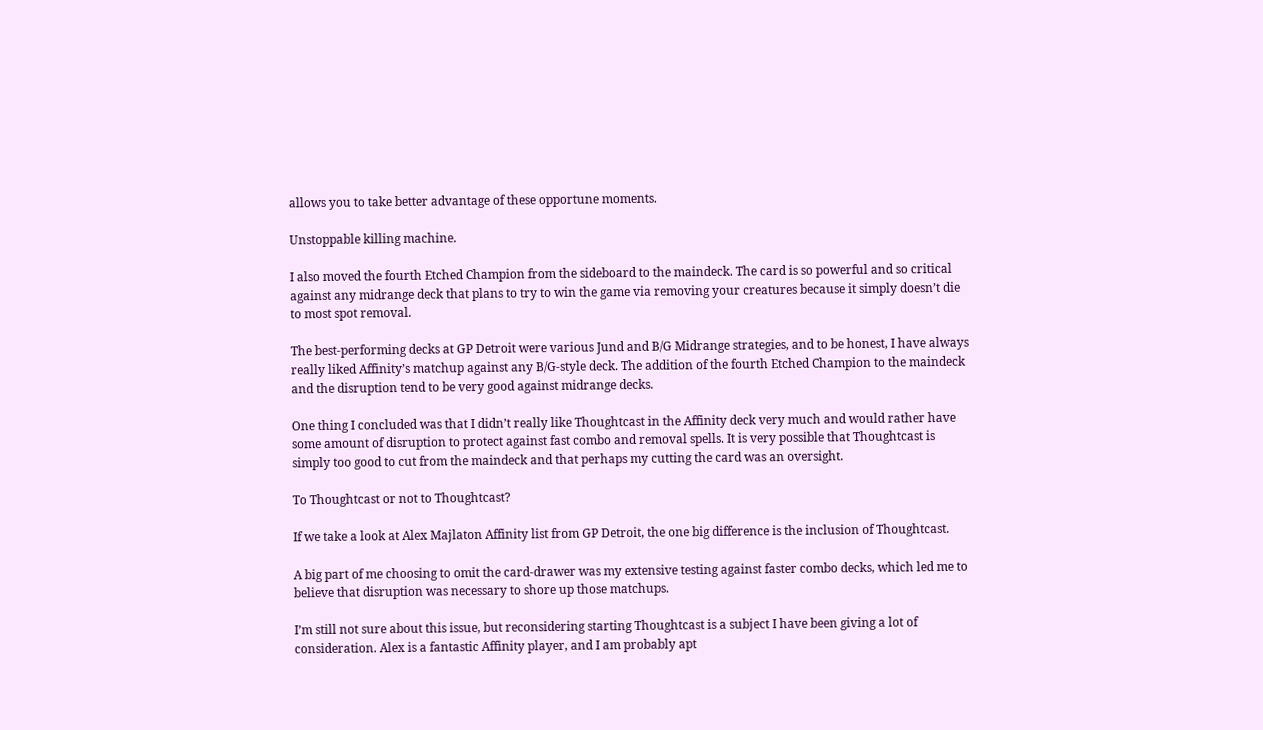allows you to take better advantage of these opportune moments.

Unstoppable killing machine.

I also moved the fourth Etched Champion from the sideboard to the maindeck. The card is so powerful and so critical against any midrange deck that plans to try to win the game via removing your creatures because it simply doesn’t die to most spot removal.

The best-performing decks at GP Detroit were various Jund and B/G Midrange strategies, and to be honest, I have always really liked Affinity’s matchup against any B/G-style deck. The addition of the fourth Etched Champion to the maindeck and the disruption tend to be very good against midrange decks.

One thing I concluded was that I didn’t really like Thoughtcast in the Affinity deck very much and would rather have some amount of disruption to protect against fast combo and removal spells. It is very possible that Thoughtcast is simply too good to cut from the maindeck and that perhaps my cutting the card was an oversight.

To Thoughtcast or not to Thoughtcast?

If we take a look at Alex Majlaton Affinity list from GP Detroit, the one big difference is the inclusion of Thoughtcast.

A big part of me choosing to omit the card-drawer was my extensive testing against faster combo decks, which led me to believe that disruption was necessary to shore up those matchups.

I’m still not sure about this issue, but reconsidering starting Thoughtcast is a subject I have been giving a lot of consideration. Alex is a fantastic Affinity player, and I am probably apt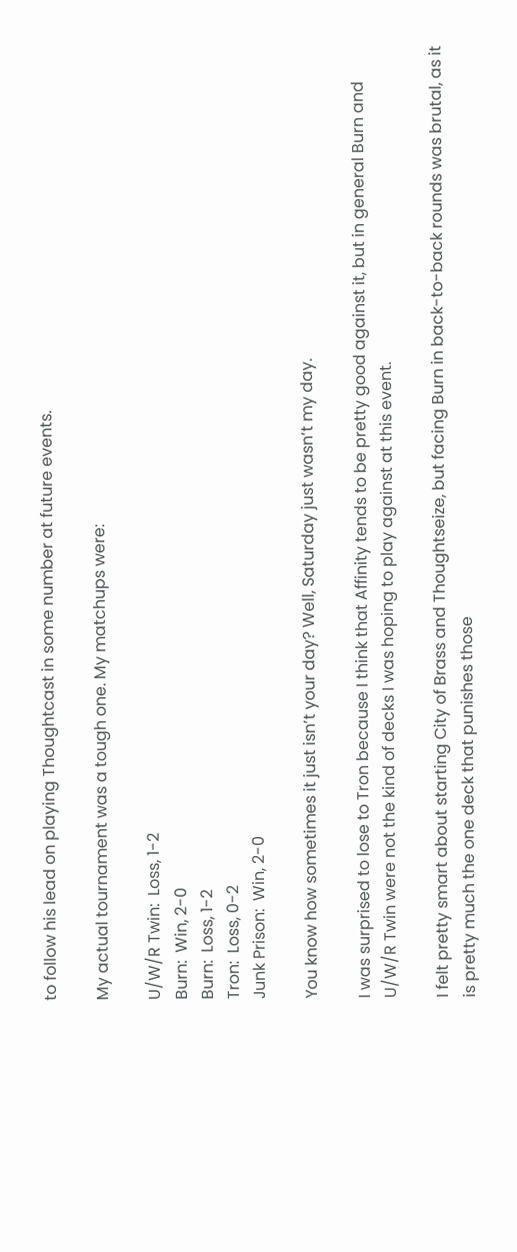to follow his lead on playing Thoughtcast in some number at future events.

My actual tournament was a tough one. My matchups were:

U/W/R Twin:  Loss, 1-2
Burn:  Win, 2-0
Burn:  Loss, 1-2
Tron:  Loss, 0-2
Junk Prison:  Win, 2-0

You know how sometimes it just isn’t your day? Well, Saturday just wasn’t my day.

I was surprised to lose to Tron because I think that Affinity tends to be pretty good against it, but in general Burn and U/W/R Twin were not the kind of decks I was hoping to play against at this event.

I felt pretty smart about starting City of Brass and Thoughtseize, but facing Burn in back-to-back rounds was brutal, as it is pretty much the one deck that punishes those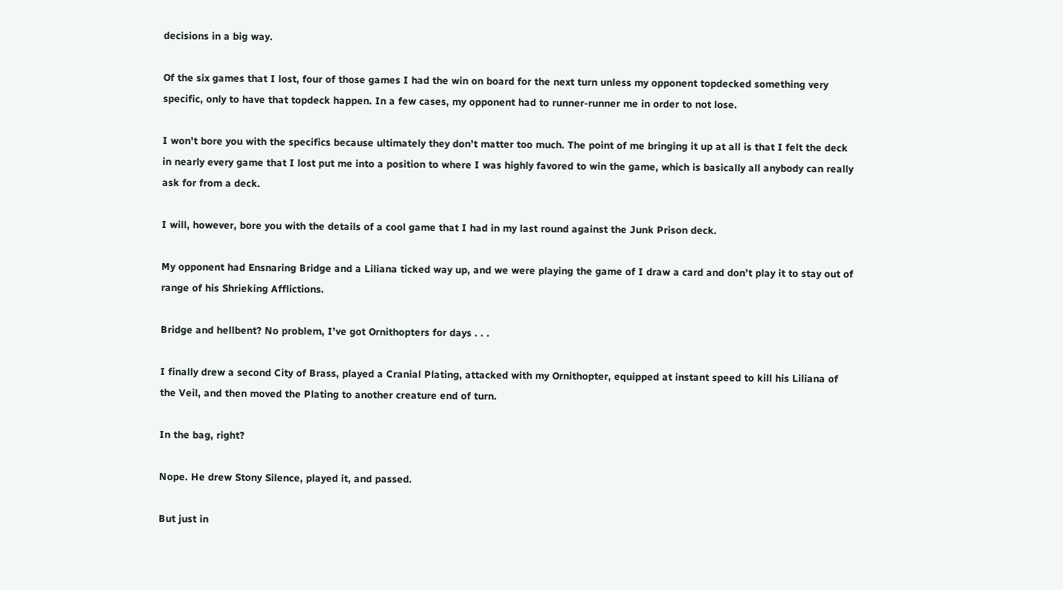decisions in a big way.

Of the six games that I lost, four of those games I had the win on board for the next turn unless my opponent topdecked something very specific, only to have that topdeck happen. In a few cases, my opponent had to runner-runner me in order to not lose.

I won’t bore you with the specifics because ultimately they don’t matter too much. The point of me bringing it up at all is that I felt the deck in nearly every game that I lost put me into a position to where I was highly favored to win the game, which is basically all anybody can really ask for from a deck.

I will, however, bore you with the details of a cool game that I had in my last round against the Junk Prison deck.

My opponent had Ensnaring Bridge and a Liliana ticked way up, and we were playing the game of I draw a card and don’t play it to stay out of range of his Shrieking Afflictions.

Bridge and hellbent? No problem, I’ve got Ornithopters for days . . .

I finally drew a second City of Brass, played a Cranial Plating, attacked with my Ornithopter, equipped at instant speed to kill his Liliana of the Veil, and then moved the Plating to another creature end of turn.

In the bag, right?

Nope. He drew Stony Silence, played it, and passed.

But just in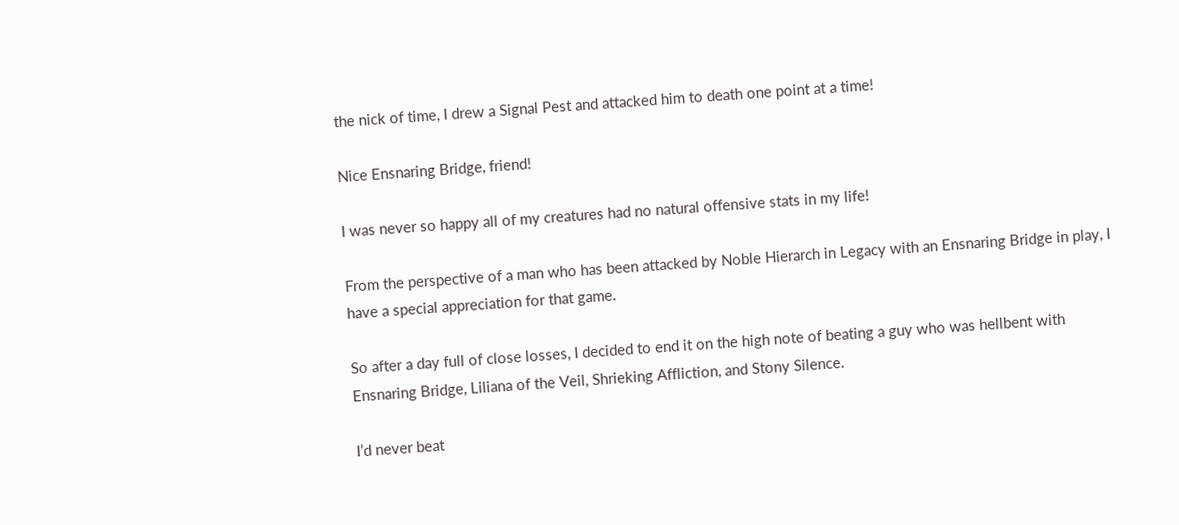the nick of time, I drew a Signal Pest and attacked him to death one point at a time!

Nice Ensnaring Bridge, friend!

I was never so happy all of my creatures had no natural offensive stats in my life!

From the perspective of a man who has been attacked by Noble Hierarch in Legacy with an Ensnaring Bridge in play, I have a special appreciation for that game.

So after a day full of close losses, I decided to end it on the high note of beating a guy who was hellbent with Ensnaring Bridge, Liliana of the Veil, Shrieking Affliction, and Stony Silence.

I’d never beat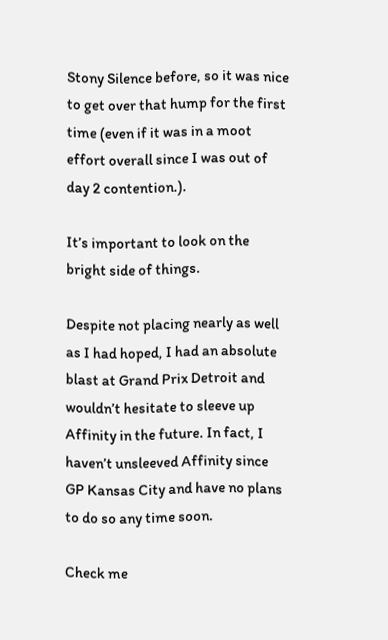Stony Silence before, so it was nice to get over that hump for the first time (even if it was in a moot effort overall since I was out of day 2 contention.).

It’s important to look on the bright side of things.

Despite not placing nearly as well as I had hoped, I had an absolute blast at Grand Prix Detroit and wouldn’t hesitate to sleeve up Affinity in the future. In fact, I haven’t unsleeved Affinity since GP Kansas City and have no plans to do so any time soon.

Check me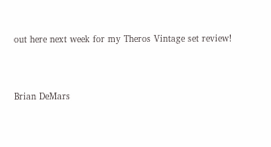out here next week for my Theros Vintage set review!


Brian DeMars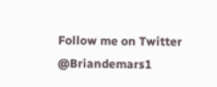Follow me on Twitter @Briandemars1